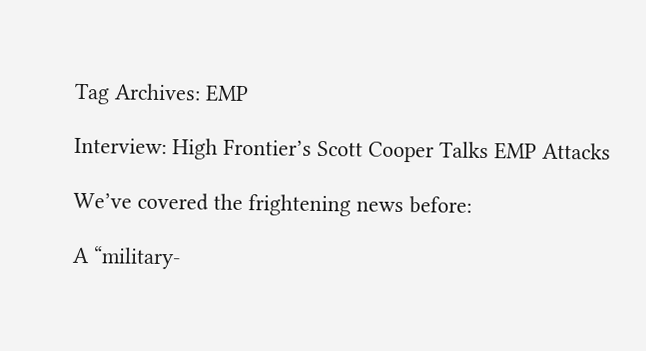Tag Archives: EMP

Interview: High Frontier’s Scott Cooper Talks EMP Attacks

We’ve covered the frightening news before:

A “military-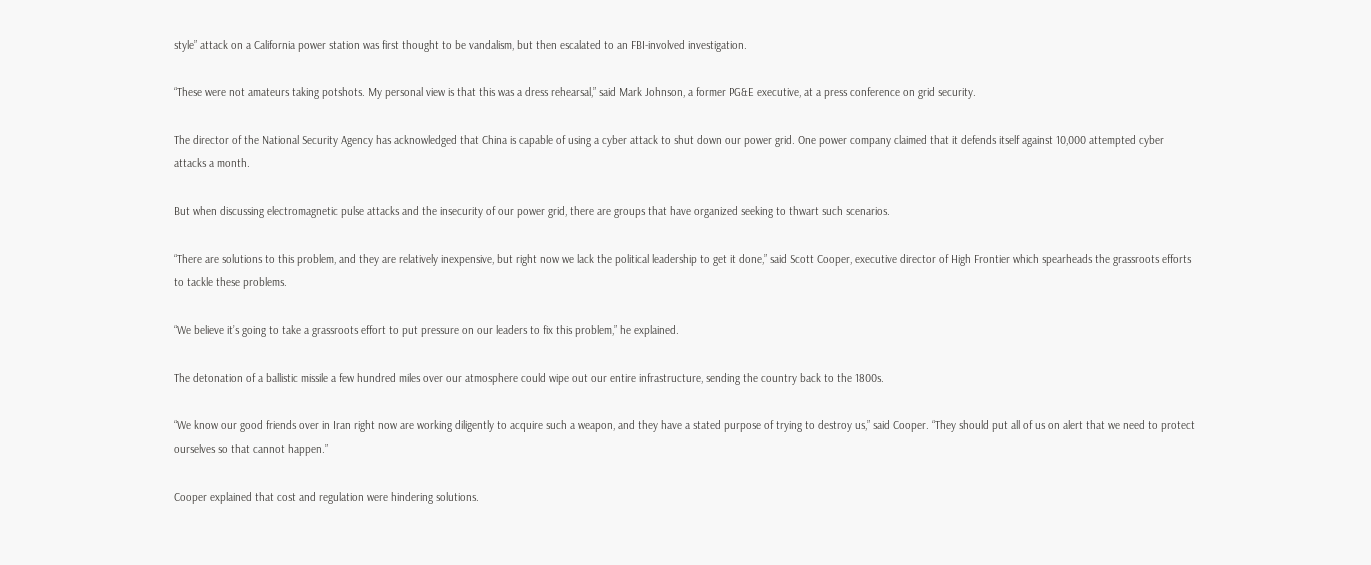style” attack on a California power station was first thought to be vandalism, but then escalated to an FBI-involved investigation.

“These were not amateurs taking potshots. My personal view is that this was a dress rehearsal,” said Mark Johnson, a former PG&E executive, at a press conference on grid security.

The director of the National Security Agency has acknowledged that China is capable of using a cyber attack to shut down our power grid. One power company claimed that it defends itself against 10,000 attempted cyber attacks a month.

But when discussing electromagnetic pulse attacks and the insecurity of our power grid, there are groups that have organized seeking to thwart such scenarios.

“There are solutions to this problem, and they are relatively inexpensive, but right now we lack the political leadership to get it done,” said Scott Cooper, executive director of High Frontier which spearheads the grassroots efforts to tackle these problems.

“We believe it’s going to take a grassroots effort to put pressure on our leaders to fix this problem,” he explained.

The detonation of a ballistic missile a few hundred miles over our atmosphere could wipe out our entire infrastructure, sending the country back to the 1800s.

“We know our good friends over in Iran right now are working diligently to acquire such a weapon, and they have a stated purpose of trying to destroy us,” said Cooper. “They should put all of us on alert that we need to protect ourselves so that cannot happen.”

Cooper explained that cost and regulation were hindering solutions.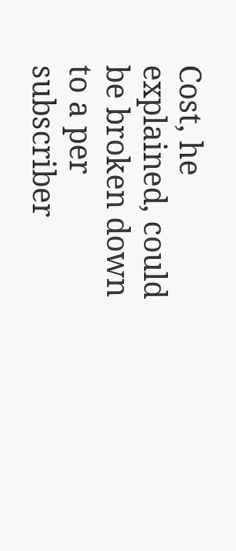Cost, he explained, could be broken down to a per subscriber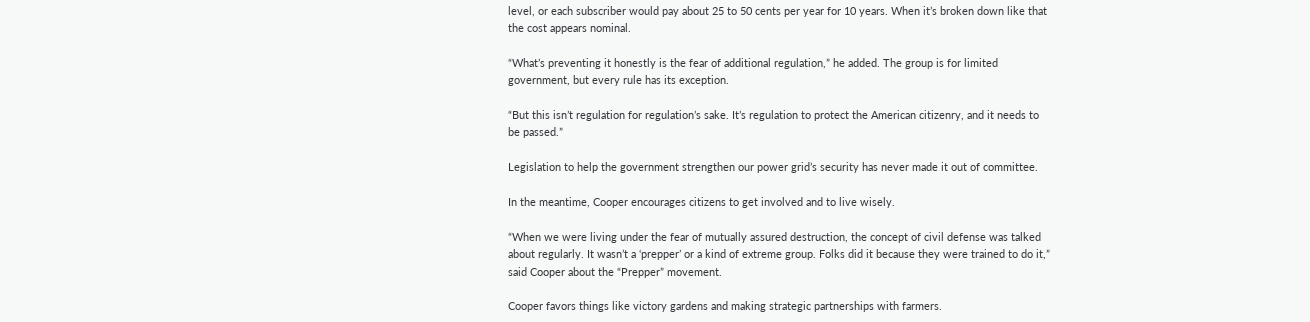level, or each subscriber would pay about 25 to 50 cents per year for 10 years. When it’s broken down like that the cost appears nominal.

“What’s preventing it honestly is the fear of additional regulation,” he added. The group is for limited government, but every rule has its exception.

“But this isn’t regulation for regulation’s sake. It’s regulation to protect the American citizenry, and it needs to be passed.”

Legislation to help the government strengthen our power grid’s security has never made it out of committee.

In the meantime, Cooper encourages citizens to get involved and to live wisely.

“When we were living under the fear of mutually assured destruction, the concept of civil defense was talked about regularly. It wasn’t a ‘prepper’ or a kind of extreme group. Folks did it because they were trained to do it,” said Cooper about the “Prepper” movement.

Cooper favors things like victory gardens and making strategic partnerships with farmers.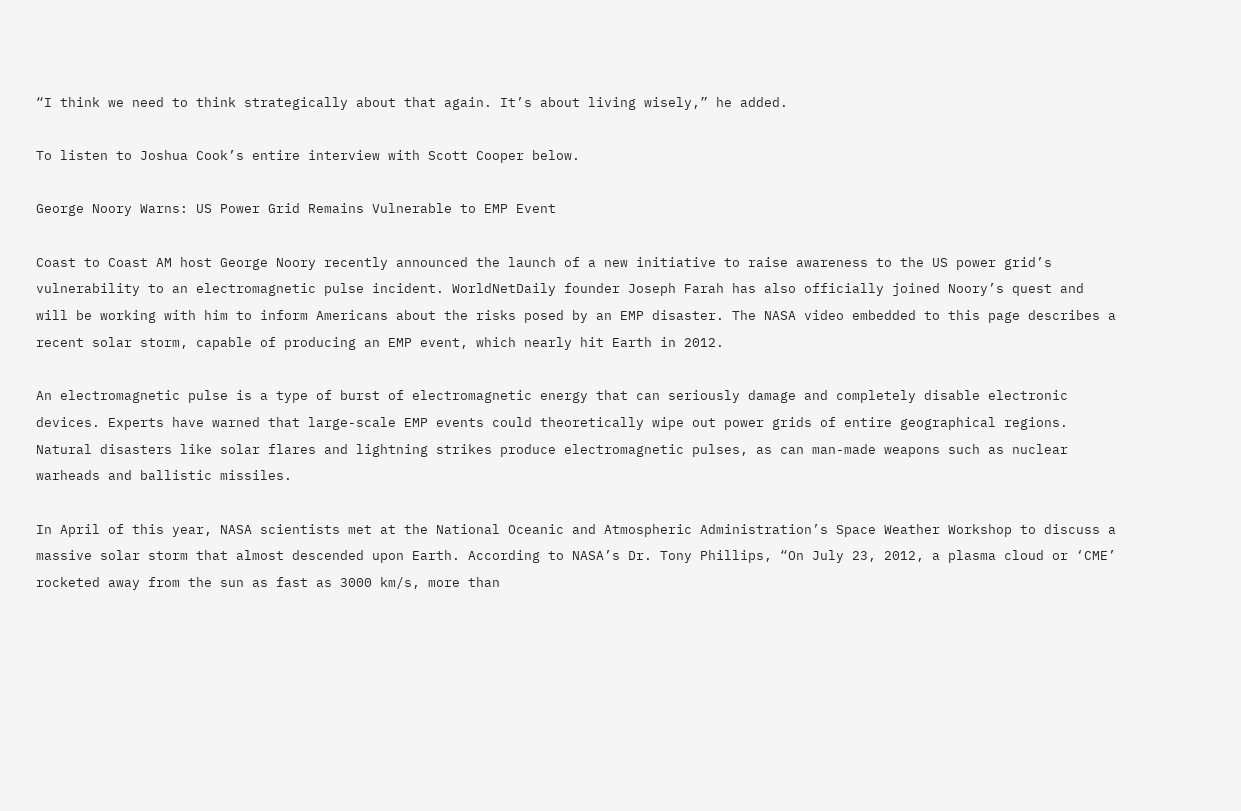“I think we need to think strategically about that again. It’s about living wisely,” he added.

To listen to Joshua Cook’s entire interview with Scott Cooper below.

George Noory Warns: US Power Grid Remains Vulnerable to EMP Event

Coast to Coast AM host George Noory recently announced the launch of a new initiative to raise awareness to the US power grid’s vulnerability to an electromagnetic pulse incident. WorldNetDaily founder Joseph Farah has also officially joined Noory’s quest and will be working with him to inform Americans about the risks posed by an EMP disaster. The NASA video embedded to this page describes a recent solar storm, capable of producing an EMP event, which nearly hit Earth in 2012.

An electromagnetic pulse is a type of burst of electromagnetic energy that can seriously damage and completely disable electronic devices. Experts have warned that large-scale EMP events could theoretically wipe out power grids of entire geographical regions. Natural disasters like solar flares and lightning strikes produce electromagnetic pulses, as can man-made weapons such as nuclear warheads and ballistic missiles.

In April of this year, NASA scientists met at the National Oceanic and Atmospheric Administration’s Space Weather Workshop to discuss a massive solar storm that almost descended upon Earth. According to NASA’s Dr. Tony Phillips, “On July 23, 2012, a plasma cloud or ‘CME’ rocketed away from the sun as fast as 3000 km/s, more than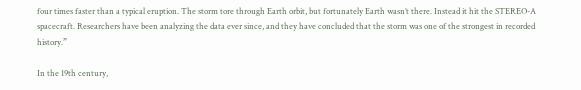four times faster than a typical eruption. The storm tore through Earth orbit, but fortunately Earth wasn’t there. Instead it hit the STEREO-A spacecraft. Researchers have been analyzing the data ever since, and they have concluded that the storm was one of the strongest in recorded history.”

In the 19th century,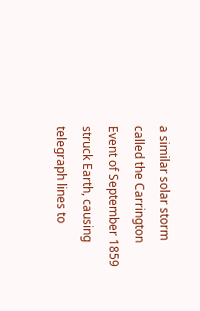a similar solar storm called the Carrington Event of September 1859 struck Earth, causing telegraph lines to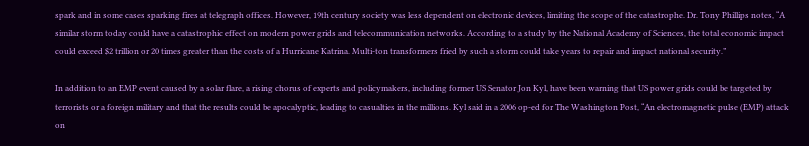spark and in some cases sparking fires at telegraph offices. However, 19th century society was less dependent on electronic devices, limiting the scope of the catastrophe. Dr. Tony Phillips notes, “A similar storm today could have a catastrophic effect on modern power grids and telecommunication networks. According to a study by the National Academy of Sciences, the total economic impact could exceed $2 trillion or 20 times greater than the costs of a Hurricane Katrina. Multi-ton transformers fried by such a storm could take years to repair and impact national security.”

In addition to an EMP event caused by a solar flare, a rising chorus of experts and policymakers, including former US Senator Jon Kyl, have been warning that US power grids could be targeted by terrorists or a foreign military and that the results could be apocalyptic, leading to casualties in the millions. Kyl said in a 2006 op-ed for The Washington Post, “An electromagnetic pulse (EMP) attack on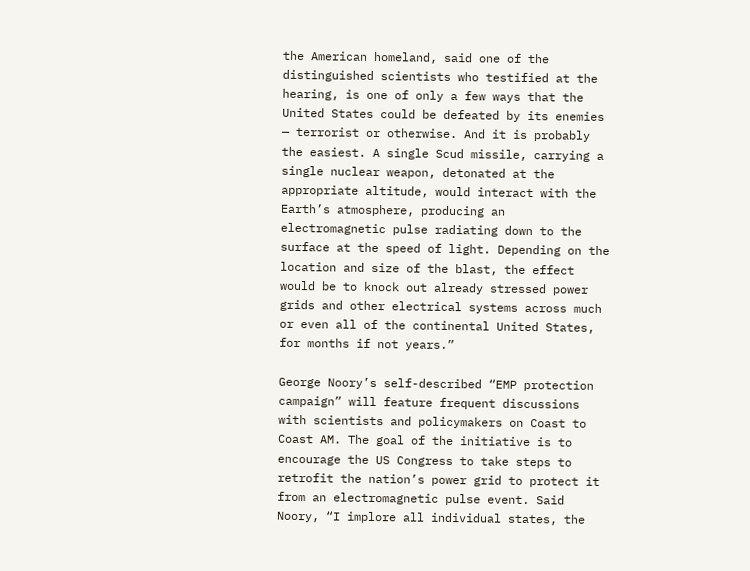the American homeland, said one of the distinguished scientists who testified at the hearing, is one of only a few ways that the United States could be defeated by its enemies — terrorist or otherwise. And it is probably the easiest. A single Scud missile, carrying a single nuclear weapon, detonated at the appropriate altitude, would interact with the Earth’s atmosphere, producing an electromagnetic pulse radiating down to the surface at the speed of light. Depending on the location and size of the blast, the effect would be to knock out already stressed power grids and other electrical systems across much or even all of the continental United States, for months if not years.”

George Noory’s self-described “EMP protection campaign” will feature frequent discussions with scientists and policymakers on Coast to Coast AM. The goal of the initiative is to encourage the US Congress to take steps to retrofit the nation’s power grid to protect it from an electromagnetic pulse event. Said Noory, “I implore all individual states, the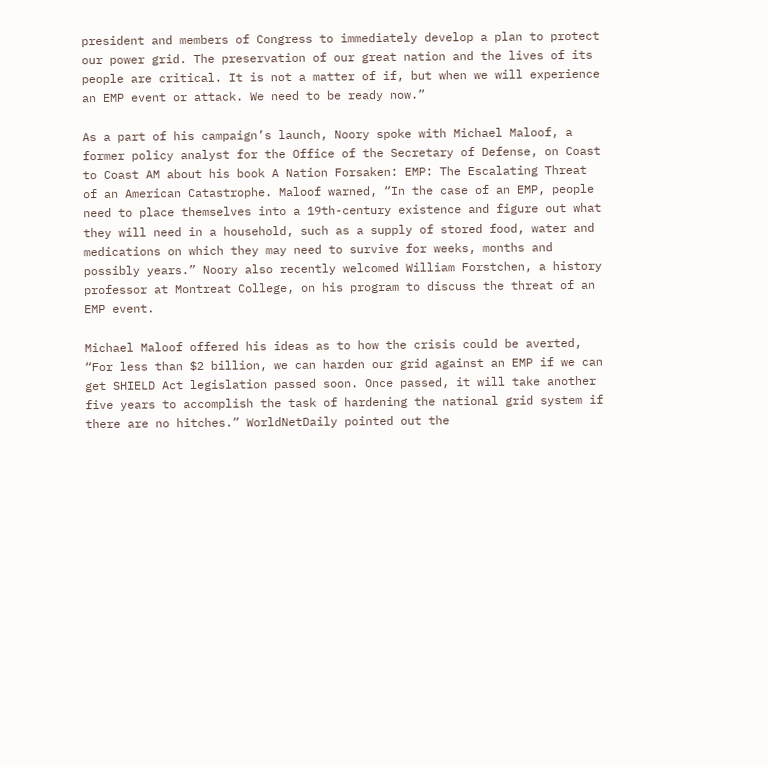president and members of Congress to immediately develop a plan to protect our power grid. The preservation of our great nation and the lives of its people are critical. It is not a matter of if, but when we will experience an EMP event or attack. We need to be ready now.”

As a part of his campaign’s launch, Noory spoke with Michael Maloof, a former policy analyst for the Office of the Secretary of Defense, on Coast to Coast AM about his book A Nation Forsaken: EMP: The Escalating Threat of an American Catastrophe. Maloof warned, “In the case of an EMP, people need to place themselves into a 19th-century existence and figure out what they will need in a household, such as a supply of stored food, water and medications on which they may need to survive for weeks, months and possibly years.” Noory also recently welcomed William Forstchen, a history professor at Montreat College, on his program to discuss the threat of an EMP event.

Michael Maloof offered his ideas as to how the crisis could be averted, “For less than $2 billion, we can harden our grid against an EMP if we can get SHIELD Act legislation passed soon. Once passed, it will take another five years to accomplish the task of hardening the national grid system if there are no hitches.” WorldNetDaily pointed out the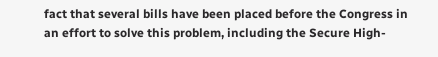fact that several bills have been placed before the Congress in an effort to solve this problem, including the Secure High-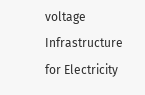voltage Infrastructure for Electricity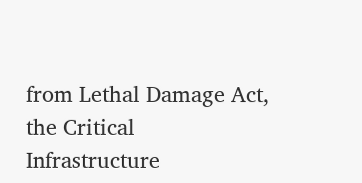from Lethal Damage Act, the Critical Infrastructure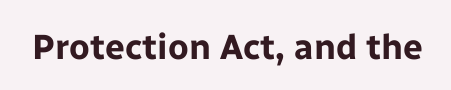Protection Act, and the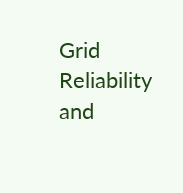Grid Reliability and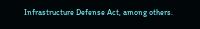Infrastructure Defense Act, among others.